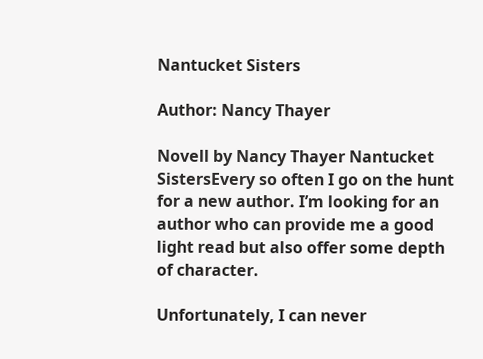Nantucket Sisters

Author: Nancy Thayer

Novell by Nancy Thayer Nantucket SistersEvery so often I go on the hunt for a new author. I’m looking for an author who can provide me a good light read but also offer some depth of character.

Unfortunately, I can never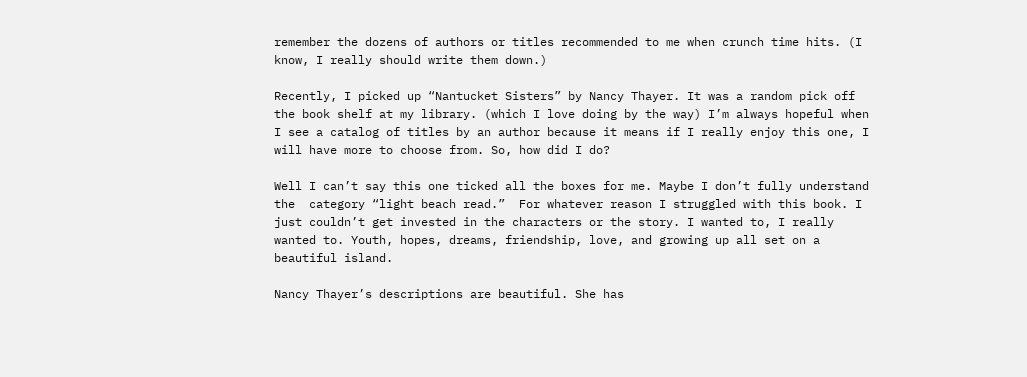remember the dozens of authors or titles recommended to me when crunch time hits. (I know, I really should write them down.)

Recently, I picked up “Nantucket Sisters” by Nancy Thayer. It was a random pick off the book shelf at my library. (which I love doing by the way) I’m always hopeful when I see a catalog of titles by an author because it means if I really enjoy this one, I will have more to choose from. So, how did I do?

Well I can’t say this one ticked all the boxes for me. Maybe I don’t fully understand the  category “light beach read.”  For whatever reason I struggled with this book. I just couldn’t get invested in the characters or the story. I wanted to, I really wanted to. Youth, hopes, dreams, friendship, love, and growing up all set on a beautiful island.

Nancy Thayer’s descriptions are beautiful. She has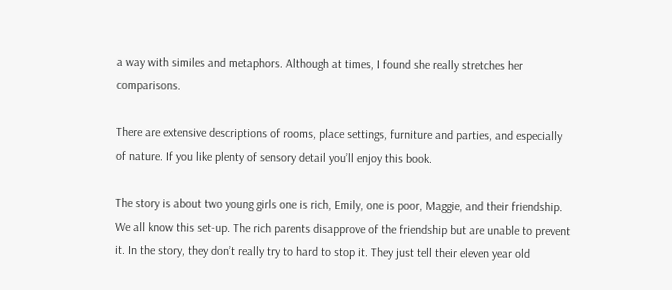a way with similes and metaphors. Although at times, I found she really stretches her comparisons.

There are extensive descriptions of rooms, place settings, furniture and parties, and especially of nature. If you like plenty of sensory detail you’ll enjoy this book.

The story is about two young girls one is rich, Emily, one is poor, Maggie, and their friendship.  We all know this set-up. The rich parents disapprove of the friendship but are unable to prevent it. In the story, they don’t really try to hard to stop it. They just tell their eleven year old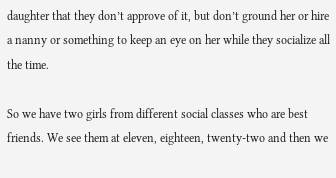daughter that they don’t approve of it, but don’t ground her or hire a nanny or something to keep an eye on her while they socialize all the time.

So we have two girls from different social classes who are best friends. We see them at eleven, eighteen, twenty-two and then we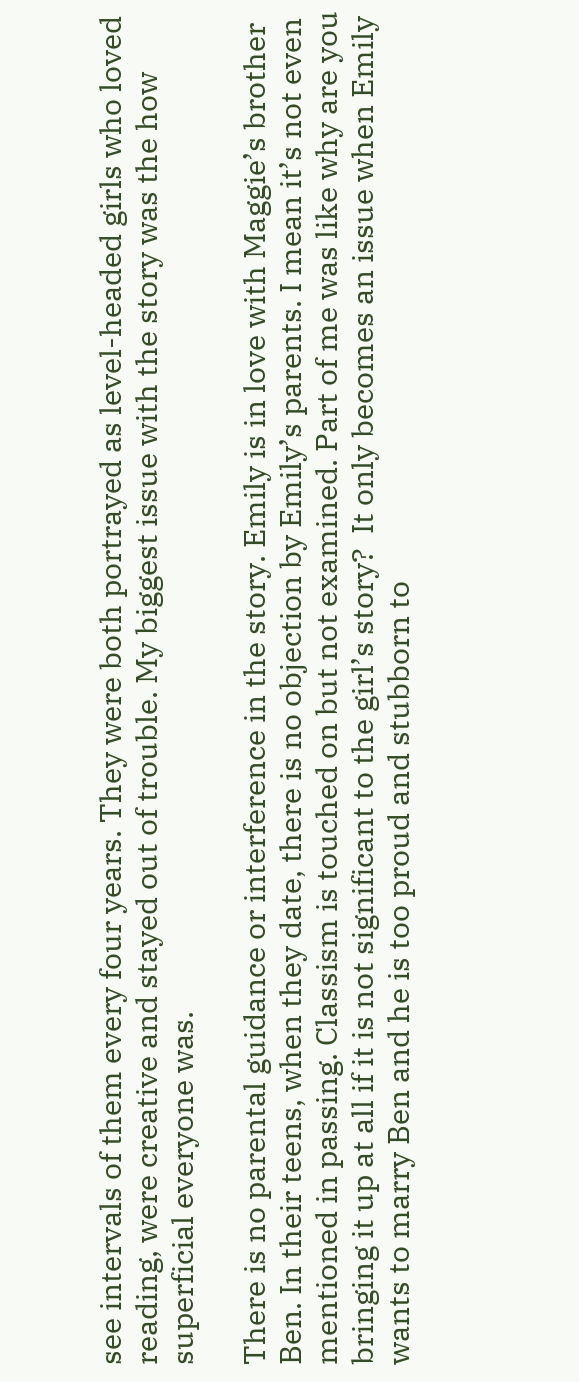see intervals of them every four years. They were both portrayed as level-headed girls who loved reading, were creative and stayed out of trouble. My biggest issue with the story was the how superficial everyone was.

There is no parental guidance or interference in the story. Emily is in love with Maggie’s brother Ben. In their teens, when they date, there is no objection by Emily’s parents. I mean it’s not even mentioned in passing. Classism is touched on but not examined. Part of me was like why are you bringing it up at all if it is not significant to the girl’s story?  It only becomes an issue when Emily wants to marry Ben and he is too proud and stubborn to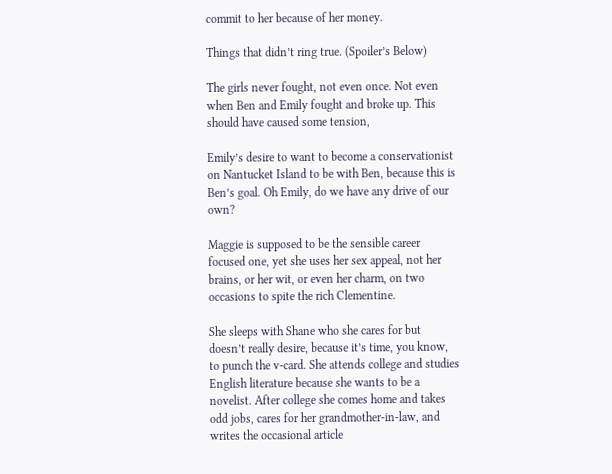commit to her because of her money.

Things that didn’t ring true. (Spoiler’s Below)

The girls never fought, not even once. Not even when Ben and Emily fought and broke up. This should have caused some tension,

Emily’s desire to want to become a conservationist on Nantucket Island to be with Ben, because this is Ben’s goal. Oh Emily, do we have any drive of our own?

Maggie is supposed to be the sensible career focused one, yet she uses her sex appeal, not her brains, or her wit, or even her charm, on two occasions to spite the rich Clementine.

She sleeps with Shane who she cares for but doesn’t really desire, because it’s time, you know, to punch the v-card. She attends college and studies English literature because she wants to be a novelist. After college she comes home and takes odd jobs, cares for her grandmother-in-law, and writes the occasional article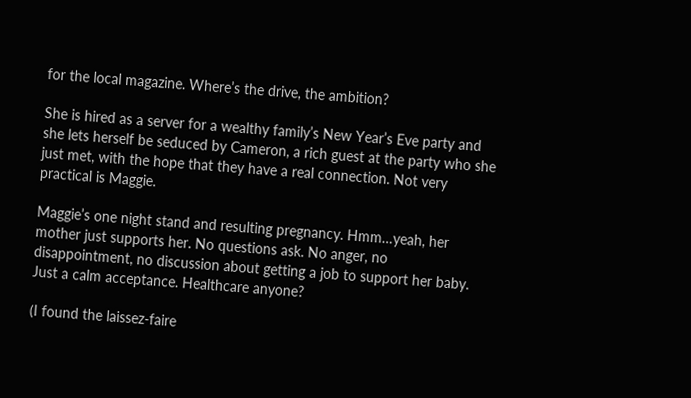for the local magazine. Where’s the drive, the ambition?

She is hired as a server for a wealthy family’s New Year’s Eve party and she lets herself be seduced by Cameron, a rich guest at the party who she just met, with the hope that they have a real connection. Not very practical is Maggie.

Maggie’s one night stand and resulting pregnancy. Hmm…yeah, her mother just supports her. No questions ask. No anger, no disappointment, no discussion about getting a job to support her baby. Just a calm acceptance. Healthcare anyone?

(I found the laissez-faire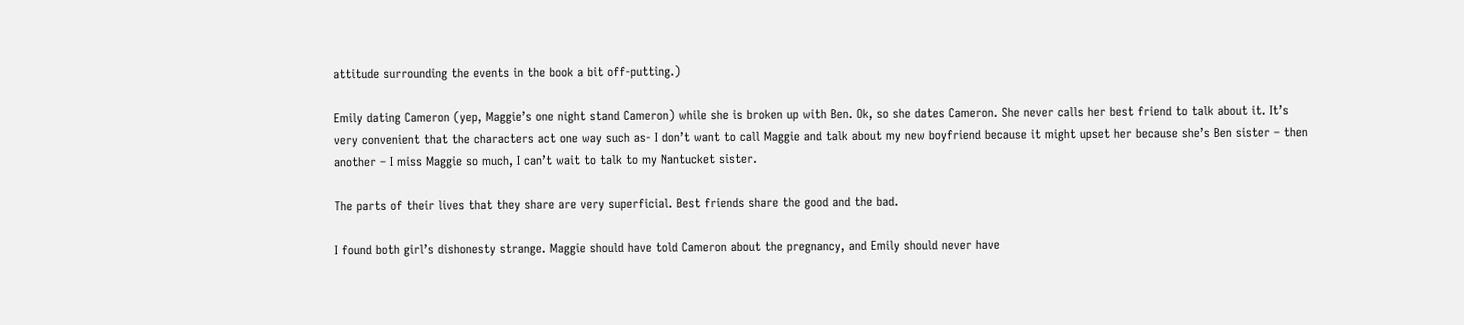attitude surrounding the events in the book a bit off-putting.)

Emily dating Cameron (yep, Maggie’s one night stand Cameron) while she is broken up with Ben. Ok, so she dates Cameron. She never calls her best friend to talk about it. It’s very convenient that the characters act one way such as- I don’t want to call Maggie and talk about my new boyfriend because it might upset her because she’s Ben sister – then another – I miss Maggie so much, I can’t wait to talk to my Nantucket sister.

The parts of their lives that they share are very superficial. Best friends share the good and the bad.

I found both girl’s dishonesty strange. Maggie should have told Cameron about the pregnancy, and Emily should never have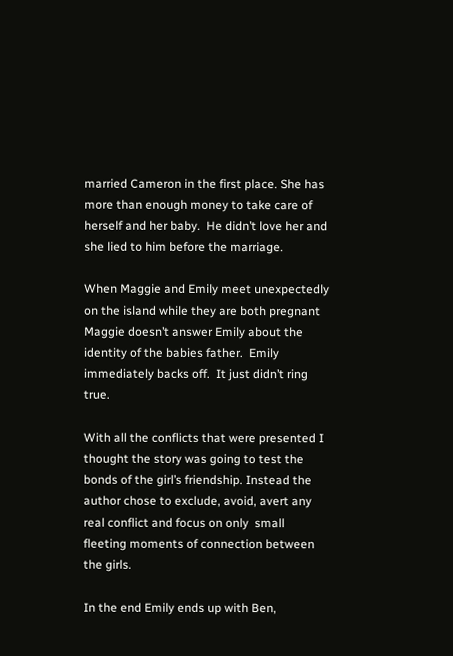married Cameron in the first place. She has more than enough money to take care of herself and her baby.  He didn’t love her and she lied to him before the marriage.

When Maggie and Emily meet unexpectedly on the island while they are both pregnant Maggie doesn’t answer Emily about the identity of the babies father.  Emily immediately backs off.  It just didn’t ring true.

With all the conflicts that were presented I thought the story was going to test the bonds of the girl’s friendship. Instead the author chose to exclude, avoid, avert any real conflict and focus on only  small fleeting moments of connection between the girls.

In the end Emily ends up with Ben,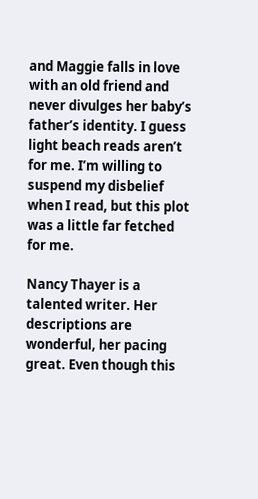and Maggie falls in love with an old friend and never divulges her baby’s father’s identity. I guess light beach reads aren’t for me. I’m willing to suspend my disbelief when I read, but this plot was a little far fetched for me.

Nancy Thayer is a talented writer. Her descriptions are wonderful, her pacing great. Even though this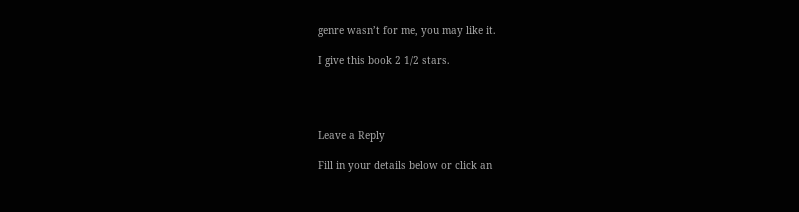genre wasn’t for me, you may like it.

I give this book 2 1/2 stars.




Leave a Reply

Fill in your details below or click an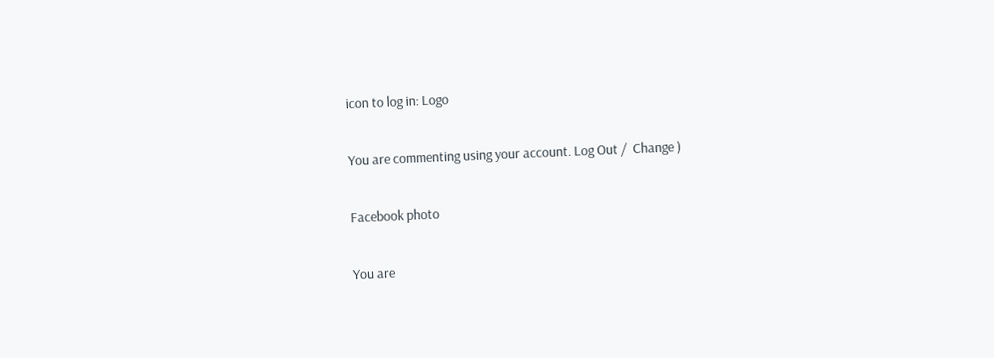icon to log in: Logo

You are commenting using your account. Log Out /  Change )

Facebook photo

You are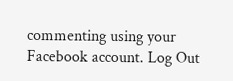commenting using your Facebook account. Log Out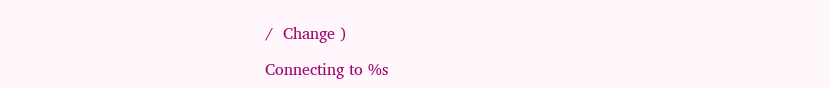/  Change )

Connecting to %s